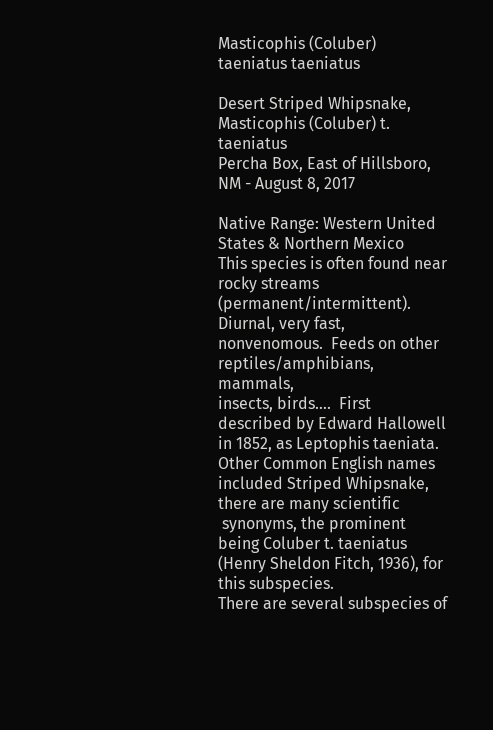Masticophis (Coluber) taeniatus taeniatus

Desert Striped Whipsnake, Masticophis (Coluber) t. taeniatus
Percha Box, East of Hillsboro, NM - August 8, 2017

Native Range: Western United States & Northern Mexico
This species is often found near rocky streams (permanent/intermittent).
Diurnal, very fast, nonvenomous.  Feeds on other reptiles/amphibians, mammals,
insects, birds….  First described by Edward Hallowell in 1852, as Leptophis taeniata.
Other Common English names included Striped Whipsnake, there are many scientific
 synonyms, the prominent being Coluber t. taeniatus (Henry Sheldon Fitch, 1936), for this subspecies.
There are several subspecies of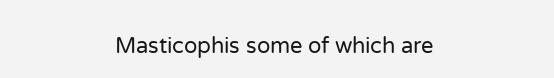Masticophis some of which are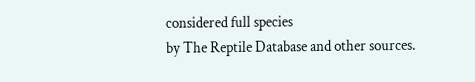considered full species
by The Reptile Database and other sources.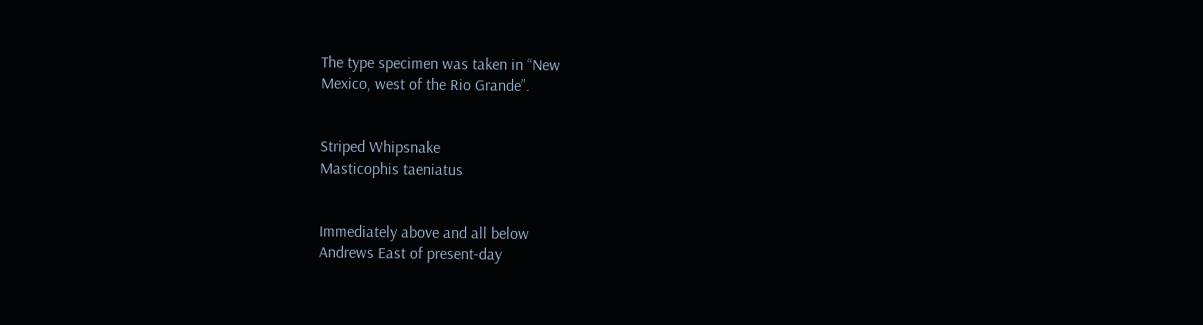The type specimen was taken in “New
Mexico, west of the Rio Grande”.


Striped Whipsnake
Masticophis taeniatus


Immediately above and all below
Andrews East of present-day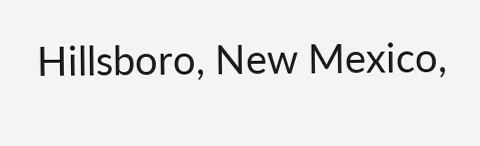Hillsboro, New Mexico,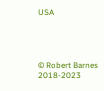USA




© Robert Barnes 2018-2023